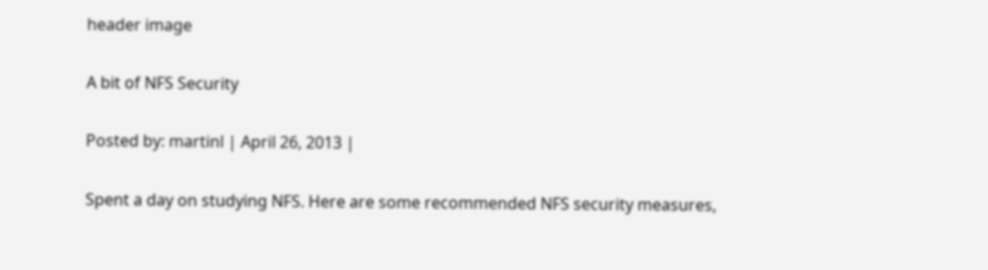header image

A bit of NFS Security

Posted by: martinl | April 26, 2013 |

Spent a day on studying NFS. Here are some recommended NFS security measures,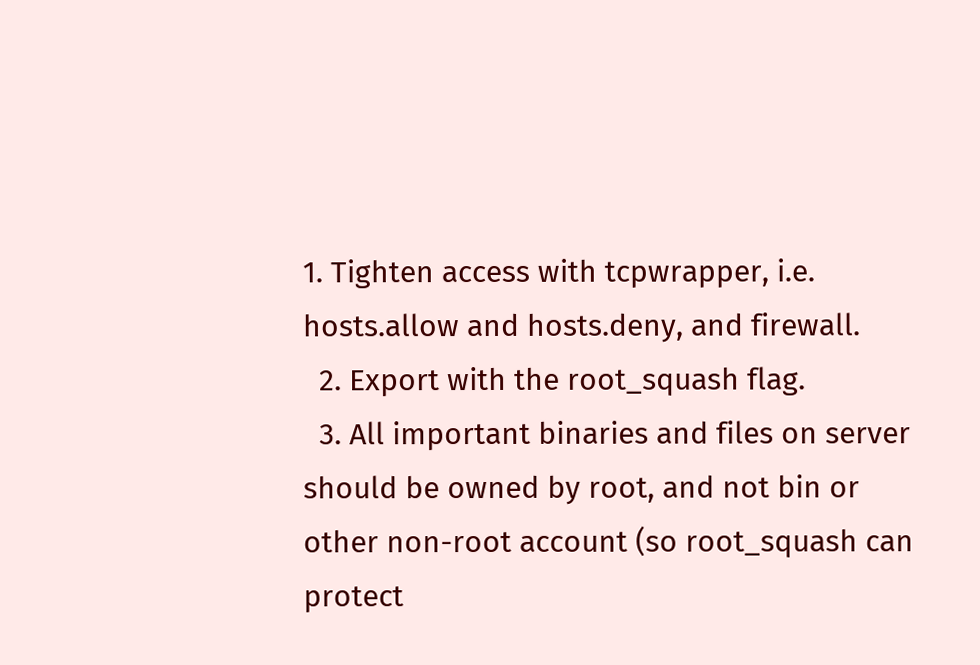1. Tighten access with tcpwrapper, i.e. hosts.allow and hosts.deny, and firewall.
  2. Export with the root_squash flag.
  3. All important binaries and files on server should be owned by root, and not bin or other non-root account (so root_squash can protect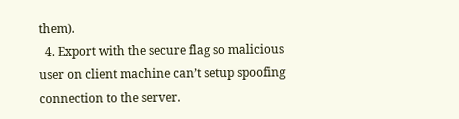them).
  4. Export with the secure flag so malicious user on client machine can’t setup spoofing connection to the server.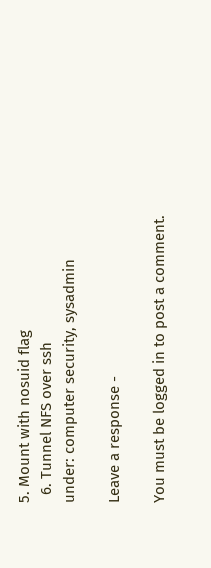5. Mount with nosuid flag
  6. Tunnel NFS over ssh
under: computer security, sysadmin

Leave a response -

You must be logged in to post a comment.